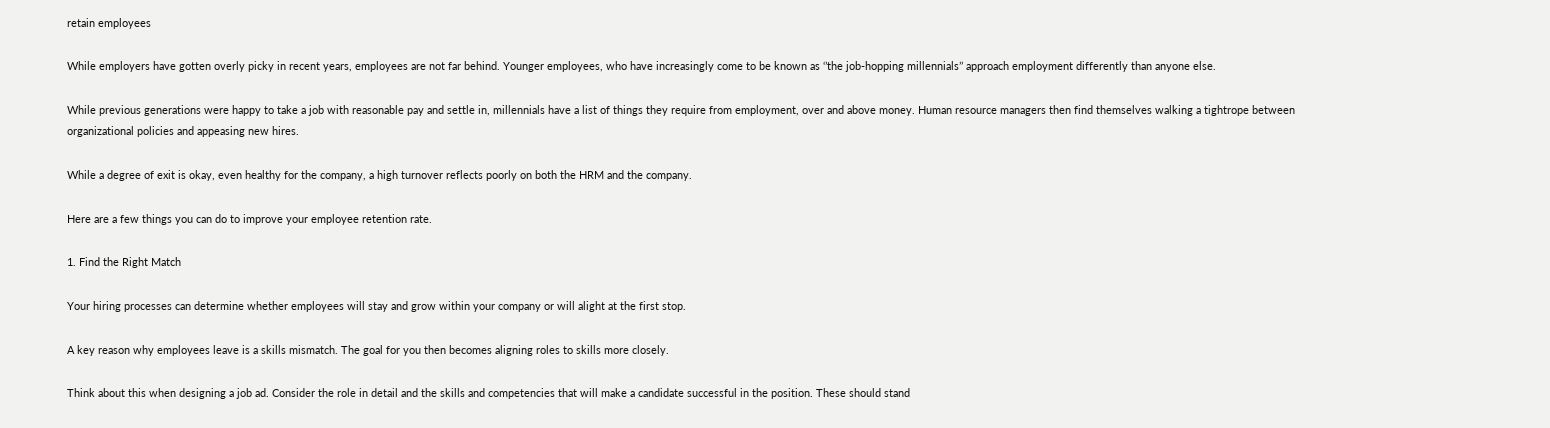retain employees

While employers have gotten overly picky in recent years, employees are not far behind. Younger employees, who have increasingly come to be known as ‘’the job-hopping millennials’’ approach employment differently than anyone else.

While previous generations were happy to take a job with reasonable pay and settle in, millennials have a list of things they require from employment, over and above money. Human resource managers then find themselves walking a tightrope between organizational policies and appeasing new hires.

While a degree of exit is okay, even healthy for the company, a high turnover reflects poorly on both the HRM and the company.

Here are a few things you can do to improve your employee retention rate.

1. Find the Right Match

Your hiring processes can determine whether employees will stay and grow within your company or will alight at the first stop.

A key reason why employees leave is a skills mismatch. The goal for you then becomes aligning roles to skills more closely.

Think about this when designing a job ad. Consider the role in detail and the skills and competencies that will make a candidate successful in the position. These should stand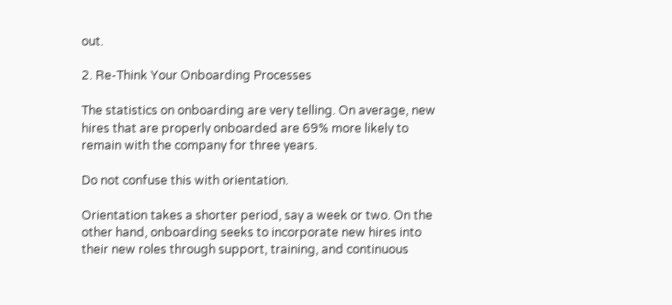out.

2. Re-Think Your Onboarding Processes

The statistics on onboarding are very telling. On average, new hires that are properly onboarded are 69% more likely to remain with the company for three years.

Do not confuse this with orientation.

Orientation takes a shorter period, say a week or two. On the other hand, onboarding seeks to incorporate new hires into their new roles through support, training, and continuous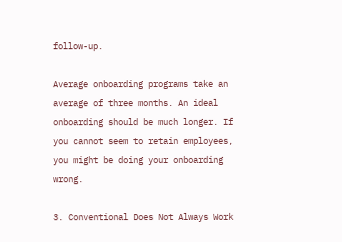follow-up.

Average onboarding programs take an average of three months. An ideal onboarding should be much longer. If you cannot seem to retain employees, you might be doing your onboarding wrong.

3. Conventional Does Not Always Work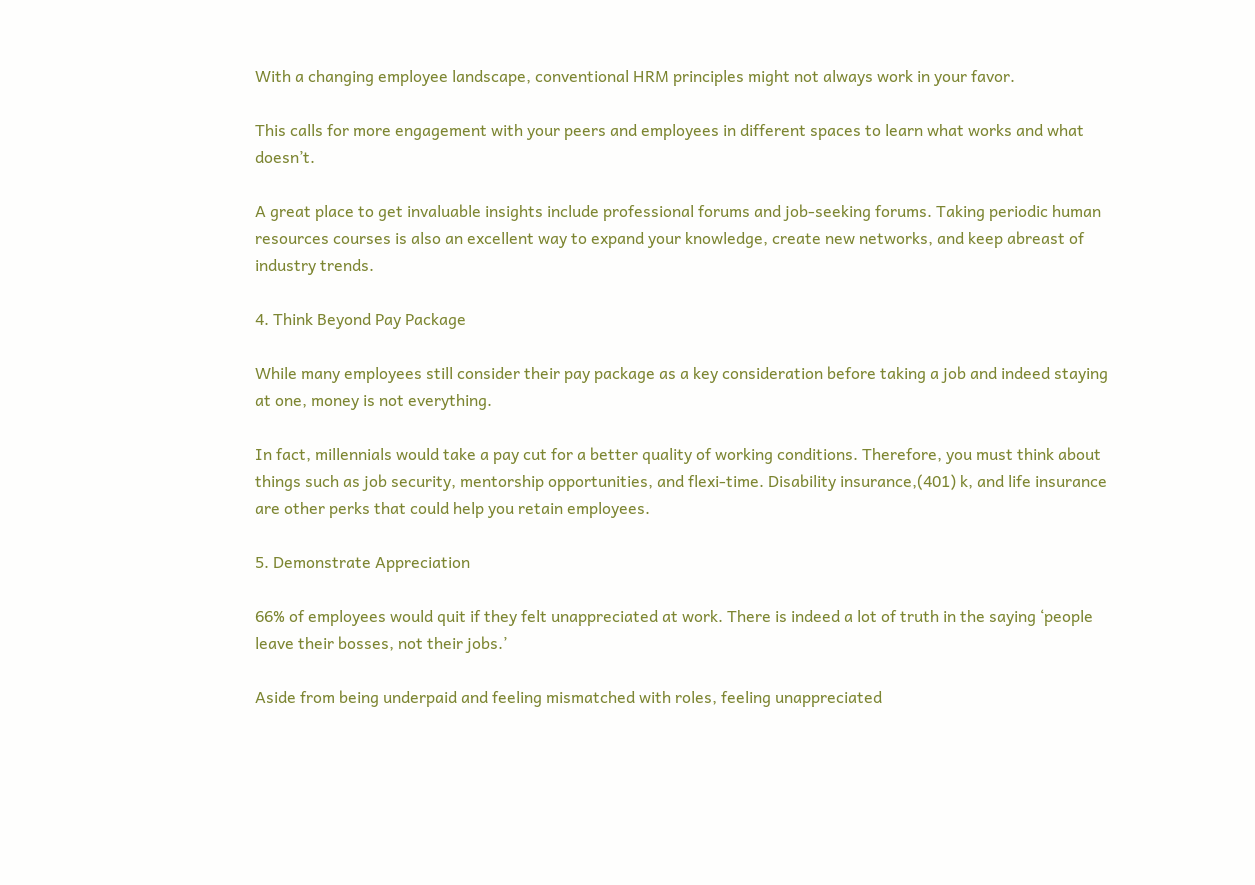With a changing employee landscape, conventional HRM principles might not always work in your favor.

This calls for more engagement with your peers and employees in different spaces to learn what works and what doesn’t.

A great place to get invaluable insights include professional forums and job-seeking forums. Taking periodic human resources courses is also an excellent way to expand your knowledge, create new networks, and keep abreast of industry trends.

4. Think Beyond Pay Package

While many employees still consider their pay package as a key consideration before taking a job and indeed staying at one, money is not everything.

In fact, millennials would take a pay cut for a better quality of working conditions. Therefore, you must think about things such as job security, mentorship opportunities, and flexi-time. Disability insurance,(401) k, and life insurance are other perks that could help you retain employees.

5. Demonstrate Appreciation

66% of employees would quit if they felt unappreciated at work. There is indeed a lot of truth in the saying ‘people leave their bosses, not their jobs.’

Aside from being underpaid and feeling mismatched with roles, feeling unappreciated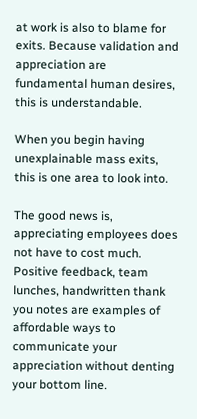at work is also to blame for exits. Because validation and appreciation are fundamental human desires, this is understandable.

When you begin having unexplainable mass exits, this is one area to look into.

The good news is, appreciating employees does not have to cost much. Positive feedback, team lunches, handwritten thank you notes are examples of affordable ways to communicate your appreciation without denting your bottom line.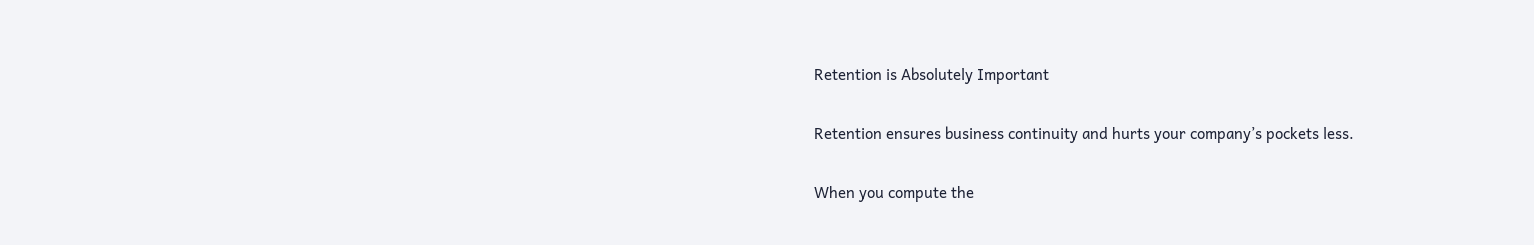Retention is Absolutely Important

Retention ensures business continuity and hurts your company’s pockets less.

When you compute the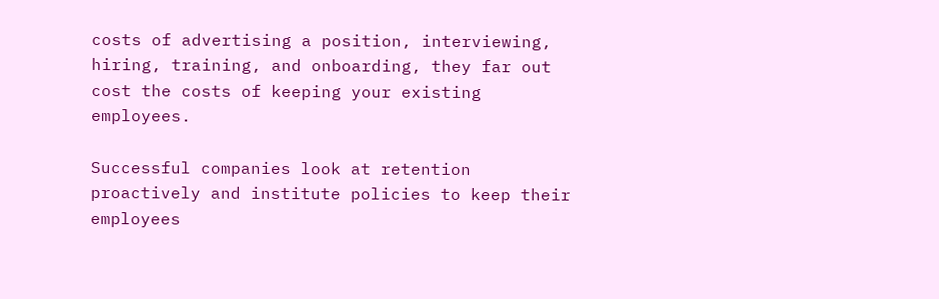costs of advertising a position, interviewing, hiring, training, and onboarding, they far out cost the costs of keeping your existing employees.

Successful companies look at retention proactively and institute policies to keep their employees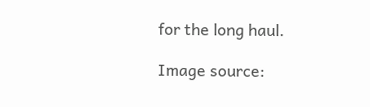for the long haul.

Image source: